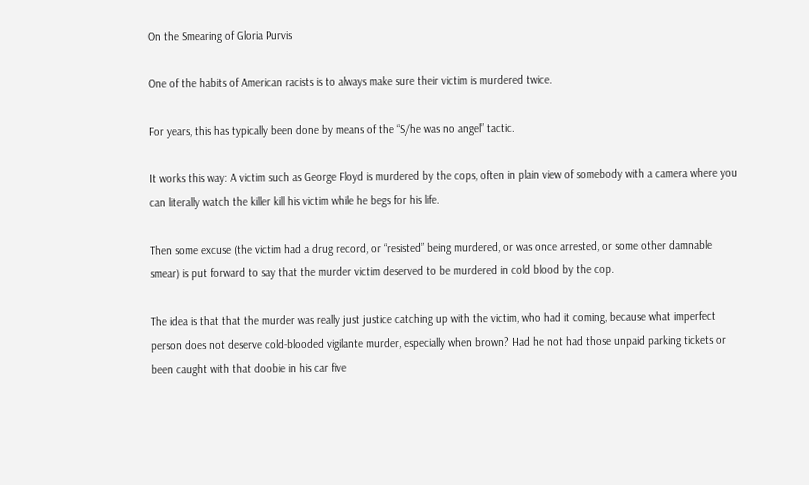On the Smearing of Gloria Purvis

One of the habits of American racists is to always make sure their victim is murdered twice.

For years, this has typically been done by means of the “S/he was no angel” tactic.

It works this way: A victim such as George Floyd is murdered by the cops, often in plain view of somebody with a camera where you can literally watch the killer kill his victim while he begs for his life.

Then some excuse (the victim had a drug record, or “resisted” being murdered, or was once arrested, or some other damnable smear) is put forward to say that the murder victim deserved to be murdered in cold blood by the cop.

The idea is that that the murder was really just justice catching up with the victim, who had it coming, because what imperfect person does not deserve cold-blooded vigilante murder, especially when brown? Had he not had those unpaid parking tickets or been caught with that doobie in his car five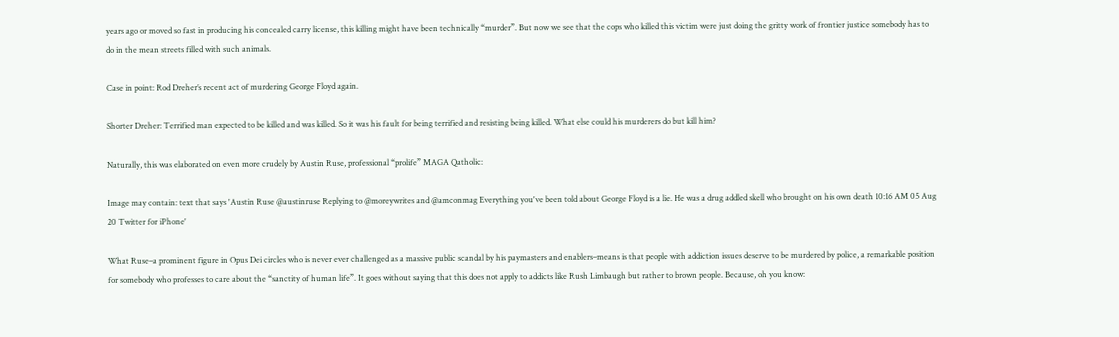years ago or moved so fast in producing his concealed carry license, this killing might have been technically “murder”. But now we see that the cops who killed this victim were just doing the gritty work of frontier justice somebody has to do in the mean streets filled with such animals.

Case in point: Rod Dreher’s recent act of murdering George Floyd again.

Shorter Dreher: Terrified man expected to be killed and was killed. So it was his fault for being terrified and resisting being killed. What else could his murderers do but kill him?

Naturally, this was elaborated on even more crudely by Austin Ruse, professional “prolife” MAGA Qatholic:

Image may contain: text that says 'Austin Ruse @austinruse Replying to @moreywrites and @amconmag Everything you've been told about George Floyd is a lie. He was a drug addled skell who brought on his own death 10:16 AM 05 Aug 20 Twitter for iPhone'

What Ruse–a prominent figure in Opus Dei circles who is never ever challenged as a massive public scandal by his paymasters and enablers–means is that people with addiction issues deserve to be murdered by police, a remarkable position for somebody who professes to care about the “sanctity of human life”. It goes without saying that this does not apply to addicts like Rush Limbaugh but rather to brown people. Because, oh you know: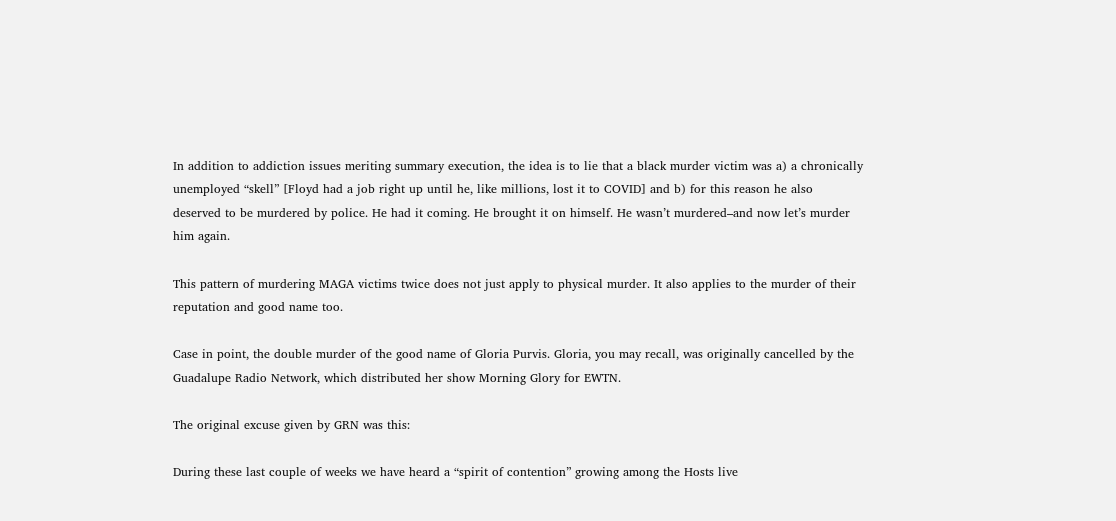In addition to addiction issues meriting summary execution, the idea is to lie that a black murder victim was a) a chronically unemployed “skell” [Floyd had a job right up until he, like millions, lost it to COVID] and b) for this reason he also deserved to be murdered by police. He had it coming. He brought it on himself. He wasn’t murdered–and now let’s murder him again.

This pattern of murdering MAGA victims twice does not just apply to physical murder. It also applies to the murder of their reputation and good name too.

Case in point, the double murder of the good name of Gloria Purvis. Gloria, you may recall, was originally cancelled by the Guadalupe Radio Network, which distributed her show Morning Glory for EWTN.

The original excuse given by GRN was this:

During these last couple of weeks we have heard a “spirit of contention” growing among the Hosts live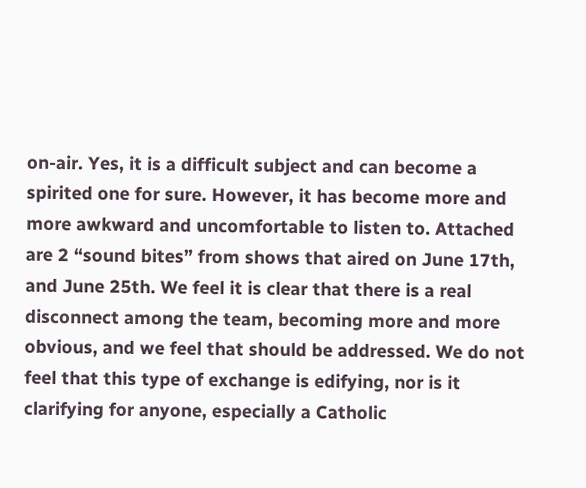on-air. Yes, it is a difficult subject and can become a spirited one for sure. However, it has become more and more awkward and uncomfortable to listen to. Attached are 2 “sound bites” from shows that aired on June 17th, and June 25th. We feel it is clear that there is a real disconnect among the team, becoming more and more obvious, and we feel that should be addressed. We do not feel that this type of exchange is edifying, nor is it clarifying for anyone, especially a Catholic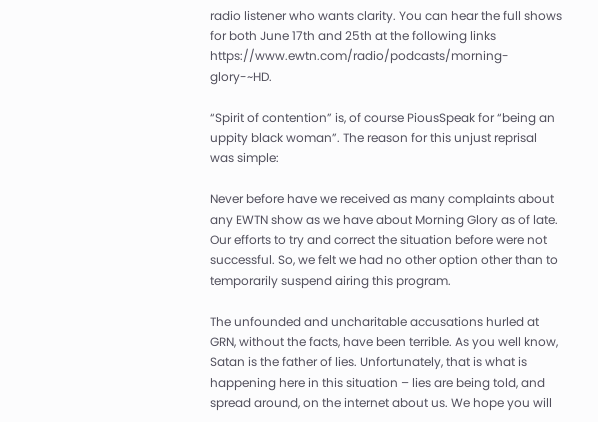radio listener who wants clarity. You can hear the full shows for both June 17th and 25th at the following links https://www.ewtn.com/radio/podcasts/morning-glory-~HD.

“Spirit of contention” is, of course PiousSpeak for “being an uppity black woman”. The reason for this unjust reprisal was simple:

Never before have we received as many complaints about any EWTN show as we have about Morning Glory as of late. Our efforts to try and correct the situation before were not successful. So, we felt we had no other option other than to temporarily suspend airing this program.

The unfounded and uncharitable accusations hurled at GRN, without the facts, have been terrible. As you well know, Satan is the father of lies. Unfortunately, that is what is happening here in this situation – lies are being told, and spread around, on the internet about us. We hope you will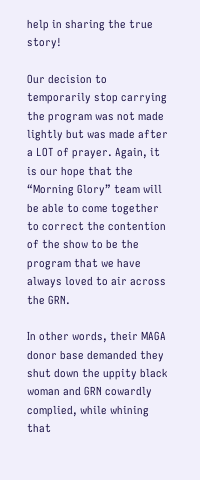help in sharing the true story!

Our decision to temporarily stop carrying the program was not made lightly but was made after a LOT of prayer. Again, it is our hope that the “Morning Glory” team will be able to come together to correct the contention of the show to be the program that we have always loved to air across the GRN.

In other words, their MAGA donor base demanded they shut down the uppity black woman and GRN cowardly complied, while whining that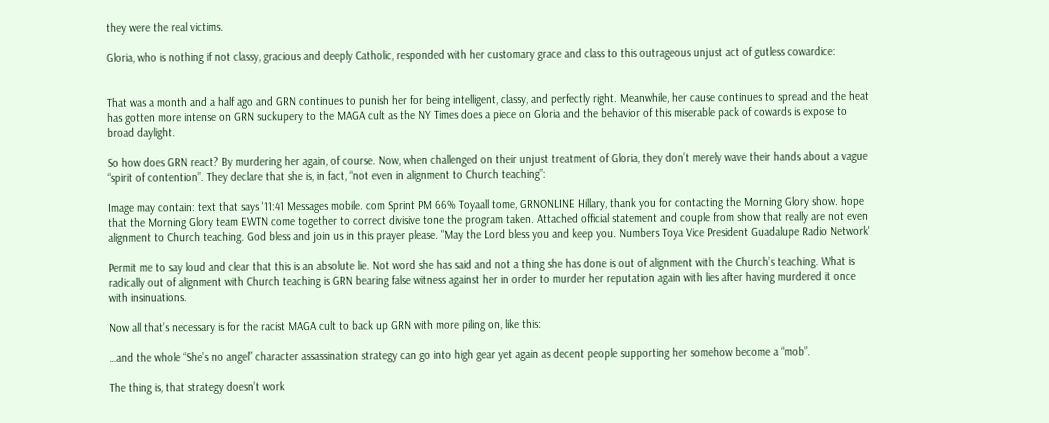they were the real victims.

Gloria, who is nothing if not classy, gracious and deeply Catholic, responded with her customary grace and class to this outrageous unjust act of gutless cowardice:


That was a month and a half ago and GRN continues to punish her for being intelligent, classy, and perfectly right. Meanwhile, her cause continues to spread and the heat has gotten more intense on GRN suckupery to the MAGA cult as the NY Times does a piece on Gloria and the behavior of this miserable pack of cowards is expose to broad daylight.

So how does GRN react? By murdering her again, of course. Now, when challenged on their unjust treatment of Gloria, they don’t merely wave their hands about a vague “spirit of contention”. They declare that she is, in fact, “not even in alignment to Church teaching”:

Image may contain: text that says '11:41 Messages mobile. com Sprint PM 66% Toyaall tome, GRNONLINE Hillary, thank you for contacting the Morning Glory show. hope that the Morning Glory team EWTN come together to correct divisive tone the program taken. Attached official statement and couple from show that really are not even alignment to Church teaching. God bless and join us in this prayer please. "May the Lord bless you and keep you. Numbers Toya Vice President Guadalupe Radio Network'

Permit me to say loud and clear that this is an absolute lie. Not word she has said and not a thing she has done is out of alignment with the Church’s teaching. What is radically out of alignment with Church teaching is GRN bearing false witness against her in order to murder her reputation again with lies after having murdered it once with insinuations.

Now all that’s necessary is for the racist MAGA cult to back up GRN with more piling on, like this:

…and the whole “She’s no angel” character assassination strategy can go into high gear yet again as decent people supporting her somehow become a “mob”.

The thing is, that strategy doesn’t work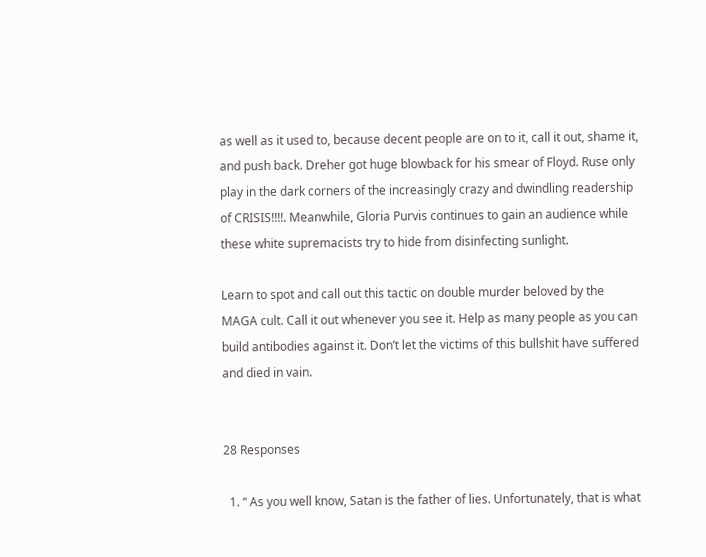as well as it used to, because decent people are on to it, call it out, shame it, and push back. Dreher got huge blowback for his smear of Floyd. Ruse only play in the dark corners of the increasingly crazy and dwindling readership of CRISIS!!!!. Meanwhile, Gloria Purvis continues to gain an audience while these white supremacists try to hide from disinfecting sunlight.

Learn to spot and call out this tactic on double murder beloved by the MAGA cult. Call it out whenever you see it. Help as many people as you can build antibodies against it. Don’t let the victims of this bullshit have suffered and died in vain.


28 Responses

  1. “ As you well know, Satan is the father of lies. Unfortunately, that is what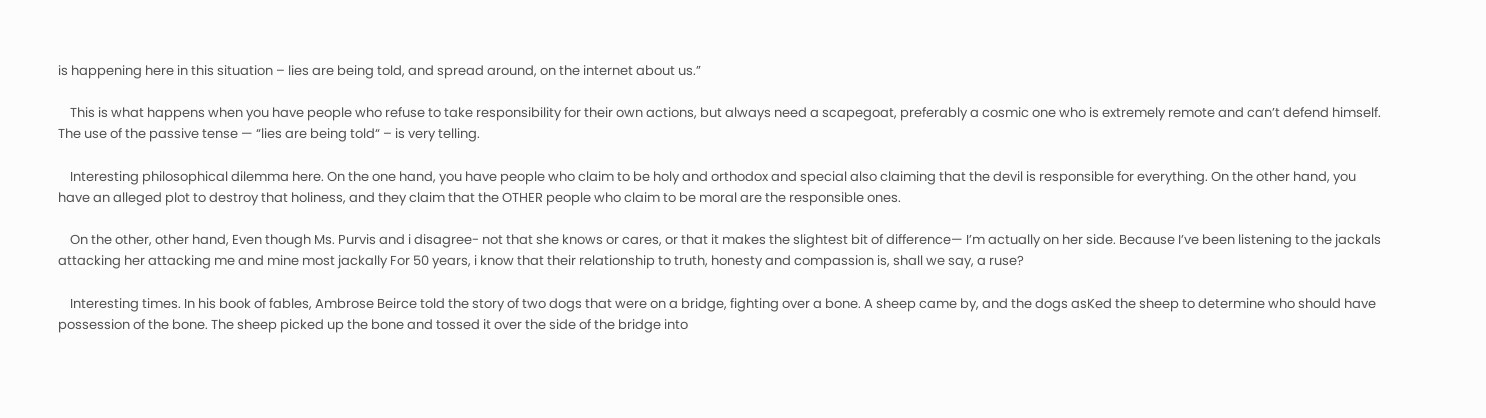is happening here in this situation – lies are being told, and spread around, on the internet about us.”

    This is what happens when you have people who refuse to take responsibility for their own actions, but always need a scapegoat, preferably a cosmic one who is extremely remote and can’t defend himself. The use of the passive tense — “lies are being told“ – is very telling.

    Interesting philosophical dilemma here. On the one hand, you have people who claim to be holy and orthodox and special also claiming that the devil is responsible for everything. On the other hand, you have an alleged plot to destroy that holiness, and they claim that the OTHER people who claim to be moral are the responsible ones.

    On the other, other hand, Even though Ms. Purvis and i disagree- not that she knows or cares, or that it makes the slightest bit of difference— I’m actually on her side. Because I’ve been listening to the jackals attacking her attacking me and mine most jackally For 50 years, i know that their relationship to truth, honesty and compassion is, shall we say, a ruse?

    Interesting times. In his book of fables, Ambrose Beirce told the story of two dogs that were on a bridge, fighting over a bone. A sheep came by, and the dogs asKed the sheep to determine who should have possession of the bone. The sheep picked up the bone and tossed it over the side of the bridge into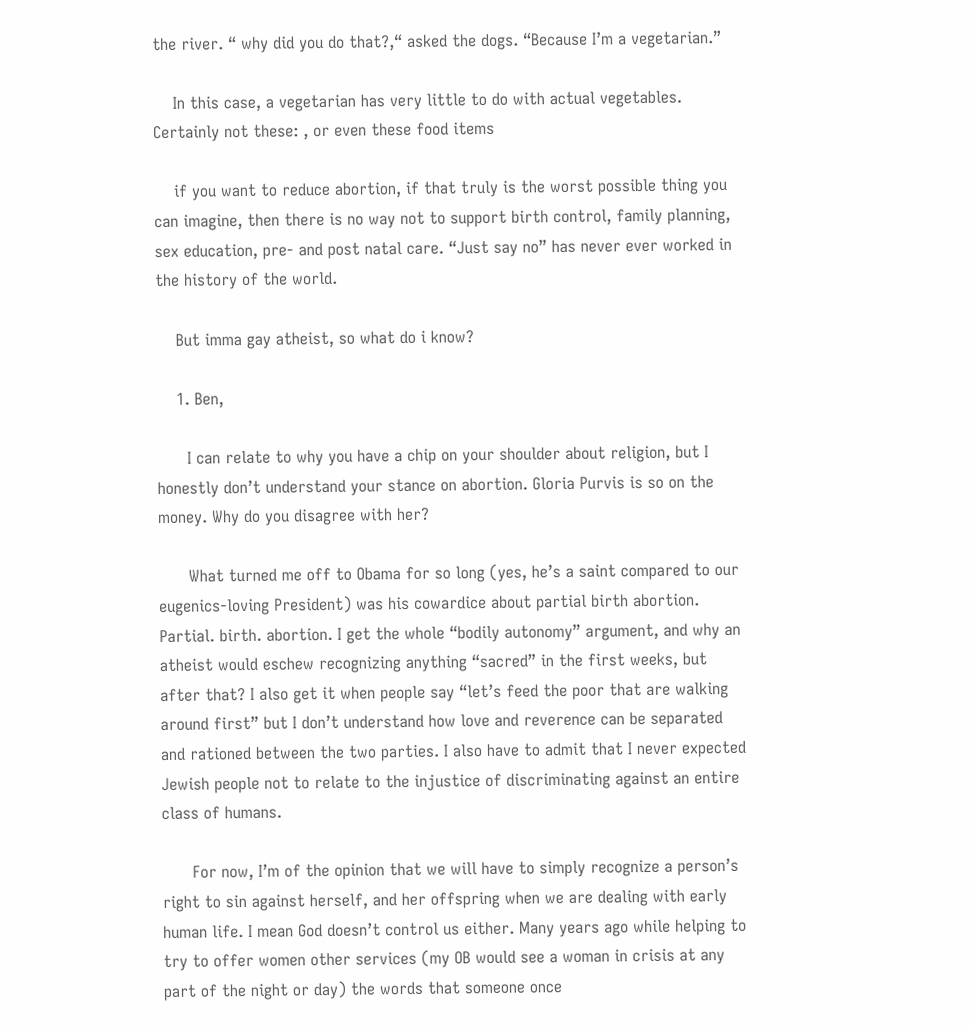the river. “ why did you do that?,“ asked the dogs. “Because I’m a vegetarian.”

    In this case, a vegetarian has very little to do with actual vegetables. Certainly not these: , or even these food items

    if you want to reduce abortion, if that truly is the worst possible thing you can imagine, then there is no way not to support birth control, family planning, sex education, pre- and post natal care. “Just say no” has never ever worked in the history of the world.

    But imma gay atheist, so what do i know?

    1. Ben,

      I can relate to why you have a chip on your shoulder about religion, but I honestly don’t understand your stance on abortion. Gloria Purvis is so on the money. Why do you disagree with her?

      What turned me off to Obama for so long (yes, he’s a saint compared to our eugenics-loving President) was his cowardice about partial birth abortion. Partial. birth. abortion. I get the whole “bodily autonomy” argument, and why an atheist would eschew recognizing anything “sacred” in the first weeks, but after that? I also get it when people say “let’s feed the poor that are walking around first” but I don’t understand how love and reverence can be separated and rationed between the two parties. I also have to admit that I never expected Jewish people not to relate to the injustice of discriminating against an entire class of humans.

      For now, I’m of the opinion that we will have to simply recognize a person’s right to sin against herself, and her offspring when we are dealing with early human life. I mean God doesn’t control us either. Many years ago while helping to try to offer women other services (my OB would see a woman in crisis at any part of the night or day) the words that someone once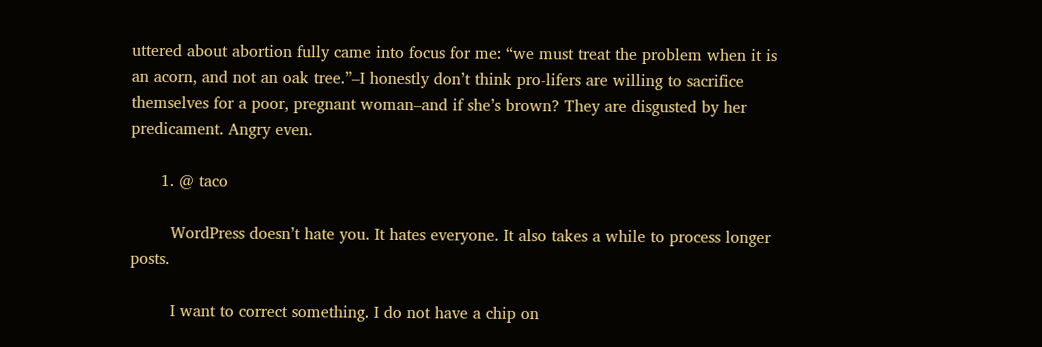uttered about abortion fully came into focus for me: “we must treat the problem when it is an acorn, and not an oak tree.”–I honestly don’t think pro-lifers are willing to sacrifice themselves for a poor, pregnant woman–and if she’s brown? They are disgusted by her predicament. Angry even.

      1. @ taco

        WordPress doesn’t hate you. It hates everyone. It also takes a while to process longer posts.

        I want to correct something. I do not have a chip on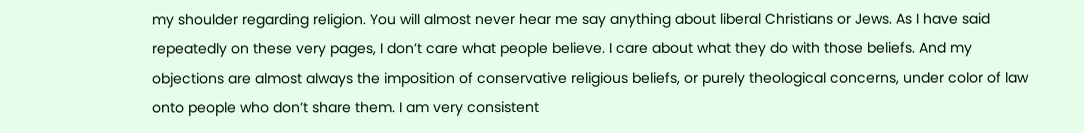my shoulder regarding religion. You will almost never hear me say anything about liberal Christians or Jews. As I have said repeatedly on these very pages, I don’t care what people believe. I care about what they do with those beliefs. And my objections are almost always the imposition of conservative religious beliefs, or purely theological concerns, under color of law onto people who don’t share them. I am very consistent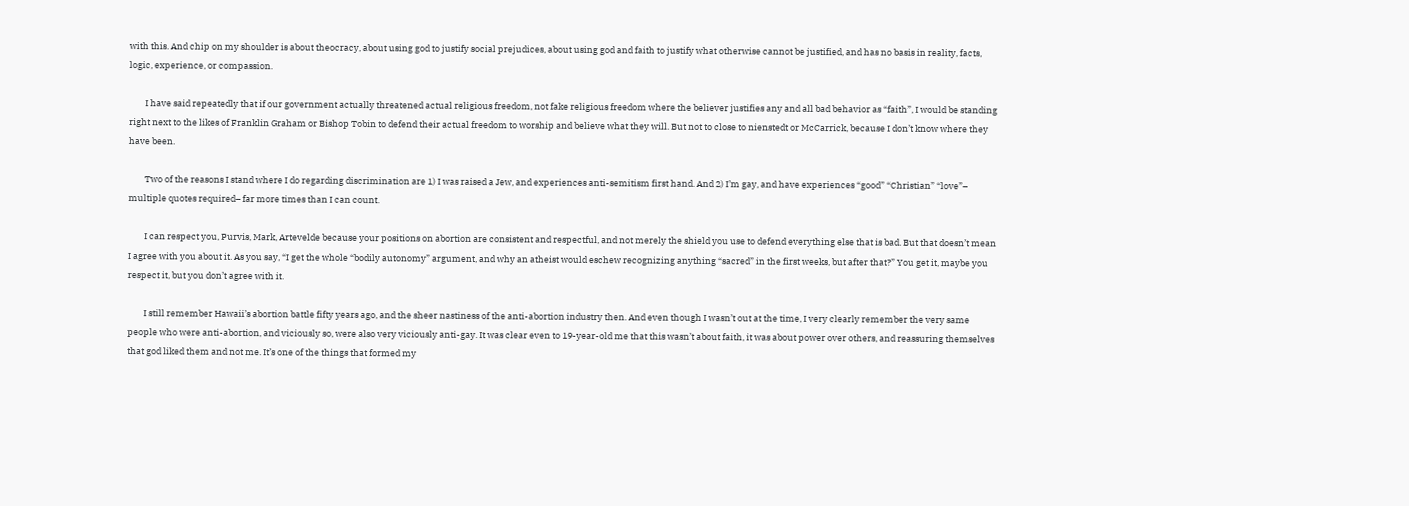with this. And chip on my shoulder is about theocracy, about using god to justify social prejudices, about using god and faith to justify what otherwise cannot be justified, and has no basis in reality, facts, logic, experience, or compassion.

        I have said repeatedly that if our government actually threatened actual religious freedom, not fake religious freedom where the believer justifies any and all bad behavior as “faith”, I would be standing right next to the likes of Franklin Graham or Bishop Tobin to defend their actual freedom to worship and believe what they will. But not to close to nienstedt or McCarrick, because I don’t know where they have been.

        Two of the reasons I stand where I do regarding discrimination are 1) I was raised a Jew, and experiences anti-semitism first hand. And 2) I’m gay, and have experiences “good” “Christian” “love”– multiple quotes required– far more times than I can count.

        I can respect you, Purvis, Mark, Artevelde because your positions on abortion are consistent and respectful, and not merely the shield you use to defend everything else that is bad. But that doesn’t mean I agree with you about it. As you say, “I get the whole “bodily autonomy” argument, and why an atheist would eschew recognizing anything “sacred” in the first weeks, but after that?” You get it, maybe you respect it, but you don’t agree with it.

        I still remember Hawaii’s abortion battle fifty years ago, and the sheer nastiness of the anti-abortion industry then. And even though I wasn’t out at the time, I very clearly remember the very same people who were anti-abortion, and viciously so, were also very viciously anti-gay. It was clear even to 19-year-old me that this wasn’t about faith, it was about power over others, and reassuring themselves that god liked them and not me. It’s one of the things that formed my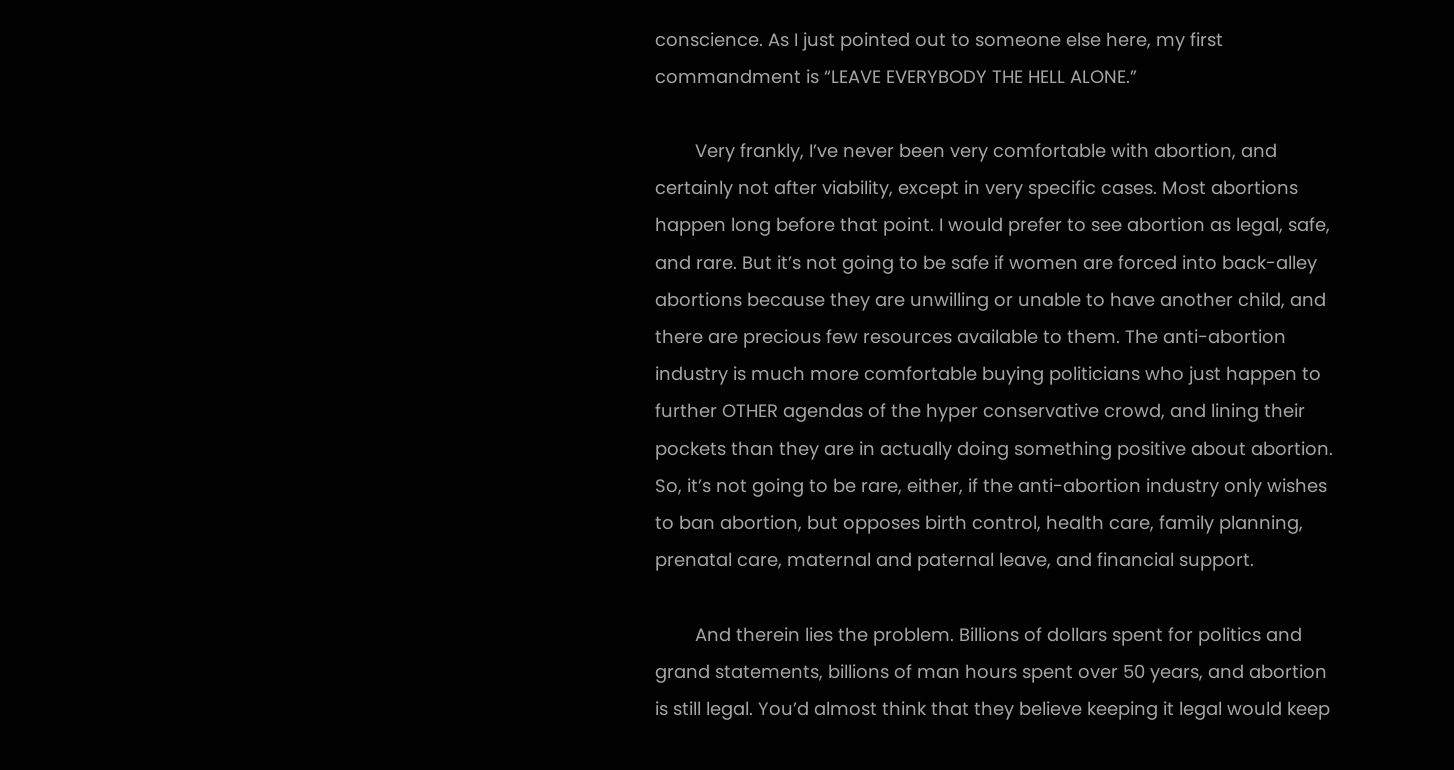conscience. As I just pointed out to someone else here, my first commandment is “LEAVE EVERYBODY THE HELL ALONE.”

        Very frankly, I’ve never been very comfortable with abortion, and certainly not after viability, except in very specific cases. Most abortions happen long before that point. I would prefer to see abortion as legal, safe, and rare. But it’s not going to be safe if women are forced into back-alley abortions because they are unwilling or unable to have another child, and there are precious few resources available to them. The anti-abortion industry is much more comfortable buying politicians who just happen to further OTHER agendas of the hyper conservative crowd, and lining their pockets than they are in actually doing something positive about abortion. So, it’s not going to be rare, either, if the anti-abortion industry only wishes to ban abortion, but opposes birth control, health care, family planning, prenatal care, maternal and paternal leave, and financial support.

        And therein lies the problem. Billions of dollars spent for politics and grand statements, billions of man hours spent over 50 years, and abortion is still legal. You’d almost think that they believe keeping it legal would keep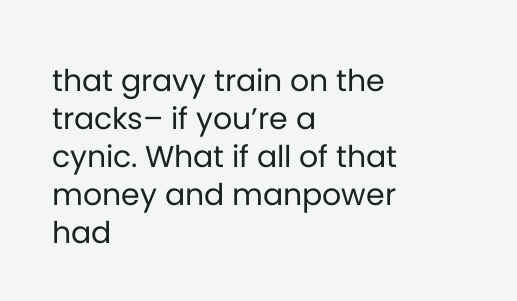that gravy train on the tracks– if you’re a cynic. What if all of that money and manpower had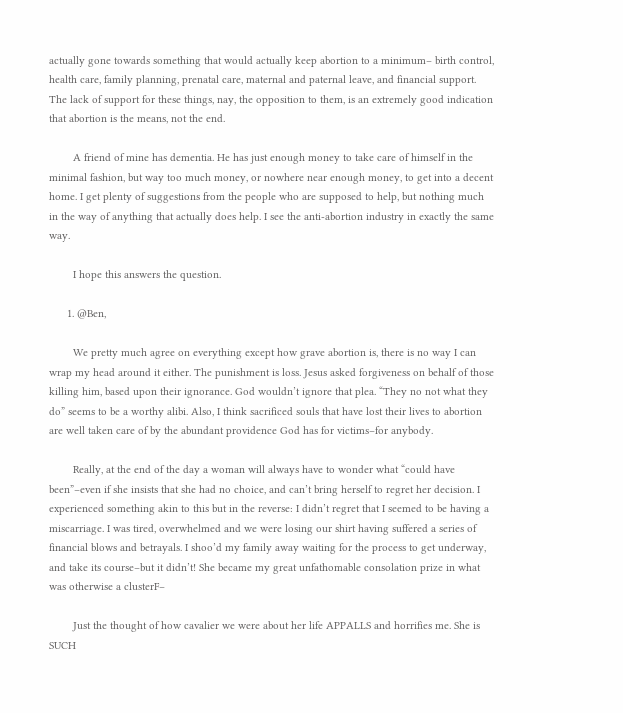actually gone towards something that would actually keep abortion to a minimum– birth control, health care, family planning, prenatal care, maternal and paternal leave, and financial support. The lack of support for these things, nay, the opposition to them, is an extremely good indication that abortion is the means, not the end.

        A friend of mine has dementia. He has just enough money to take care of himself in the minimal fashion, but way too much money, or nowhere near enough money, to get into a decent home. I get plenty of suggestions from the people who are supposed to help, but nothing much in the way of anything that actually does help. I see the anti-abortion industry in exactly the same way.

        I hope this answers the question.

      1. @Ben,

        We pretty much agree on everything except how grave abortion is, there is no way I can wrap my head around it either. The punishment is loss. Jesus asked forgiveness on behalf of those killing him, based upon their ignorance. God wouldn’t ignore that plea. “They no not what they do” seems to be a worthy alibi. Also, I think sacrificed souls that have lost their lives to abortion are well taken care of by the abundant providence God has for victims–for anybody.

        Really, at the end of the day a woman will always have to wonder what “could have been”–even if she insists that she had no choice, and can’t bring herself to regret her decision. I experienced something akin to this but in the reverse: I didn’t regret that I seemed to be having a miscarriage. I was tired, overwhelmed and we were losing our shirt having suffered a series of financial blows and betrayals. I shoo’d my family away waiting for the process to get underway, and take its course–but it didn’t! She became my great unfathomable consolation prize in what was otherwise a clusterF–

        Just the thought of how cavalier we were about her life APPALLS and horrifies me. She is SUCH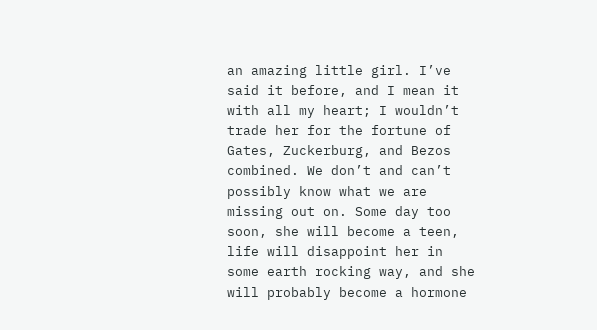an amazing little girl. I’ve said it before, and I mean it with all my heart; I wouldn’t trade her for the fortune of Gates, Zuckerburg, and Bezos combined. We don’t and can’t possibly know what we are missing out on. Some day too soon, she will become a teen, life will disappoint her in some earth rocking way, and she will probably become a hormone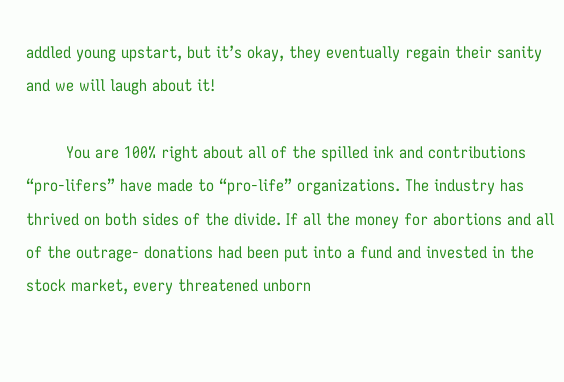addled young upstart, but it’s okay, they eventually regain their sanity and we will laugh about it!

        You are 100% right about all of the spilled ink and contributions “pro-lifers” have made to “pro-life” organizations. The industry has thrived on both sides of the divide. If all the money for abortions and all of the outrage- donations had been put into a fund and invested in the stock market, every threatened unborn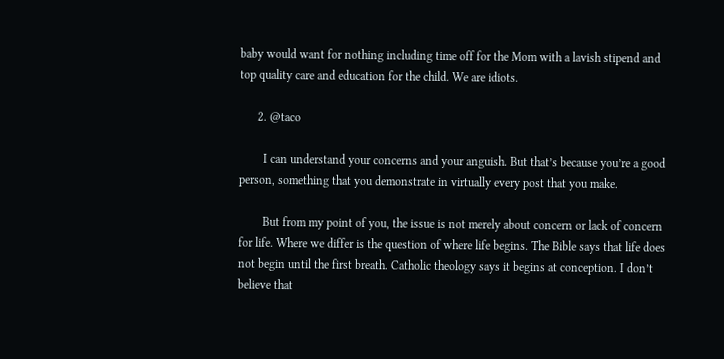baby would want for nothing including time off for the Mom with a lavish stipend and top quality care and education for the child. We are idiots.

      2. @taco

        I can understand your concerns and your anguish. But that’s because you’re a good person, something that you demonstrate in virtually every post that you make.

        But from my point of you, the issue is not merely about concern or lack of concern for life. Where we differ is the question of where life begins. The Bible says that life does not begin until the first breath. Catholic theology says it begins at conception. I don’t believe that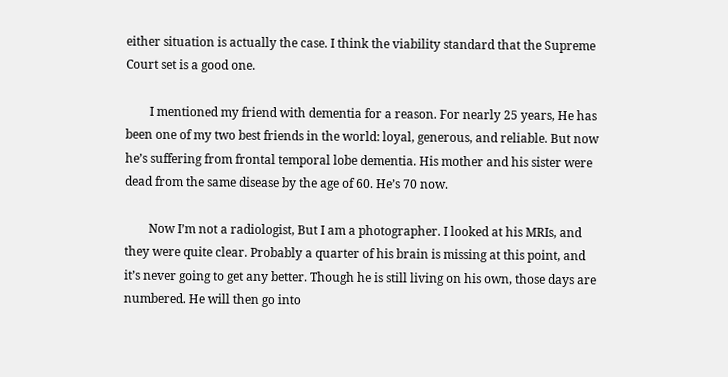either situation is actually the case. I think the viability standard that the Supreme Court set is a good one.

        I mentioned my friend with dementia for a reason. For nearly 25 years, He has been one of my two best friends in the world: loyal, generous, and reliable. But now he’s suffering from frontal temporal lobe dementia. His mother and his sister were dead from the same disease by the age of 60. He’s 70 now.

        Now I’m not a radiologist, But I am a photographer. I looked at his MRIs, and they were quite clear. Probably a quarter of his brain is missing at this point, and it’s never going to get any better. Though he is still living on his own, those days are numbered. He will then go into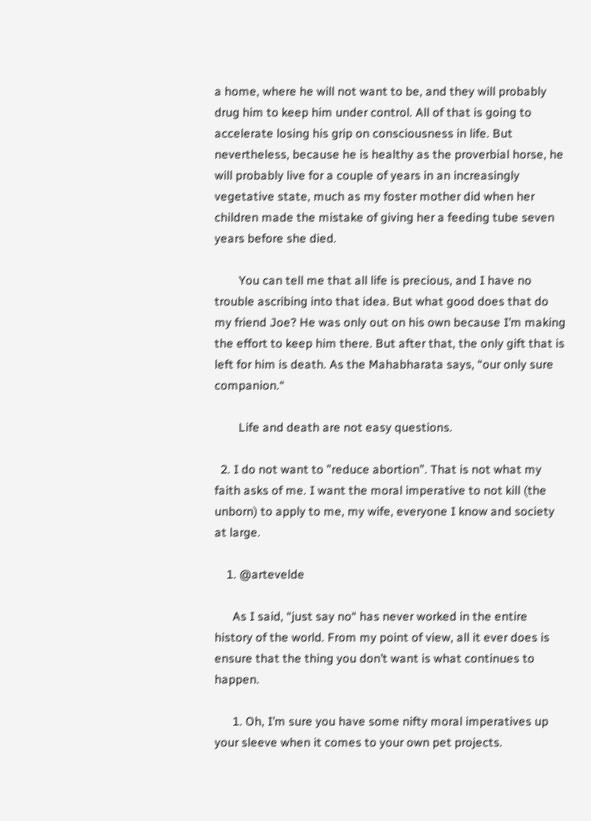a home, where he will not want to be, and they will probably drug him to keep him under control. All of that is going to accelerate losing his grip on consciousness in life. But nevertheless, because he is healthy as the proverbial horse, he will probably live for a couple of years in an increasingly vegetative state, much as my foster mother did when her children made the mistake of giving her a feeding tube seven years before she died.

        You can tell me that all life is precious, and I have no trouble ascribing into that idea. But what good does that do my friend Joe? He was only out on his own because I’m making the effort to keep him there. But after that, the only gift that is left for him is death. As the Mahabharata says, “our only sure companion.“

        Life and death are not easy questions.

  2. I do not want to ”reduce abortion”. That is not what my faith asks of me. I want the moral imperative to not kill (the unborn) to apply to me, my wife, everyone I know and society at large.

    1. @artevelde

      As I said, “just say no“ has never worked in the entire history of the world. From my point of view, all it ever does is ensure that the thing you don’t want is what continues to happen.

      1. Oh, I’m sure you have some nifty moral imperatives up your sleeve when it comes to your own pet projects.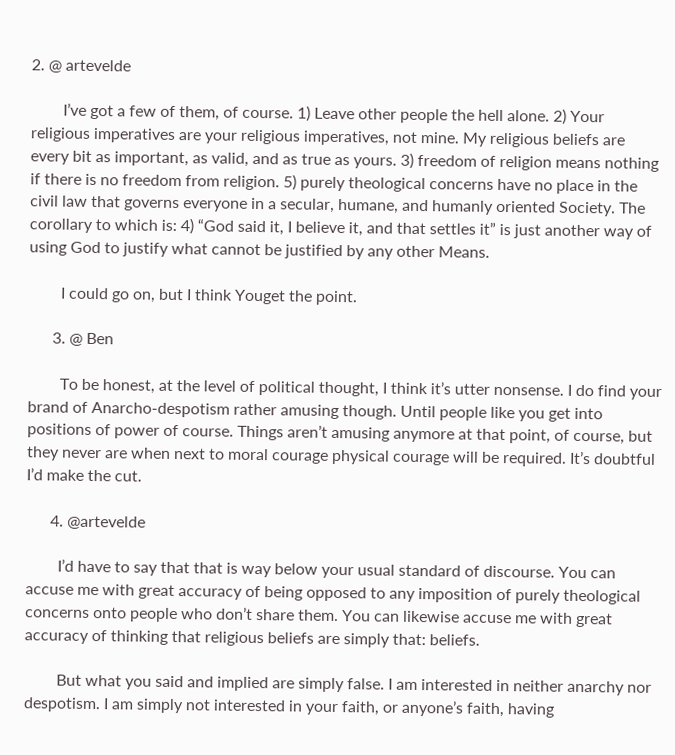2. @ artevelde

        I’ve got a few of them, of course. 1) Leave other people the hell alone. 2) Your religious imperatives are your religious imperatives, not mine. My religious beliefs are every bit as important, as valid, and as true as yours. 3) freedom of religion means nothing if there is no freedom from religion. 5) purely theological concerns have no place in the civil law that governs everyone in a secular, humane, and humanly oriented Society. The corollary to which is: 4) “God said it, I believe it, and that settles it” is just another way of using God to justify what cannot be justified by any other Means.

        I could go on, but I think Youget the point.

      3. @ Ben

        To be honest, at the level of political thought, I think it’s utter nonsense. I do find your brand of Anarcho-despotism rather amusing though. Until people like you get into positions of power of course. Things aren’t amusing anymore at that point, of course, but they never are when next to moral courage physical courage will be required. It’s doubtful I’d make the cut.

      4. @artevelde

        I’d have to say that that is way below your usual standard of discourse. You can accuse me with great accuracy of being opposed to any imposition of purely theological concerns onto people who don’t share them. You can likewise accuse me with great accuracy of thinking that religious beliefs are simply that: beliefs.

        But what you said and implied are simply false. I am interested in neither anarchy nor despotism. I am simply not interested in your faith, or anyone’s faith, having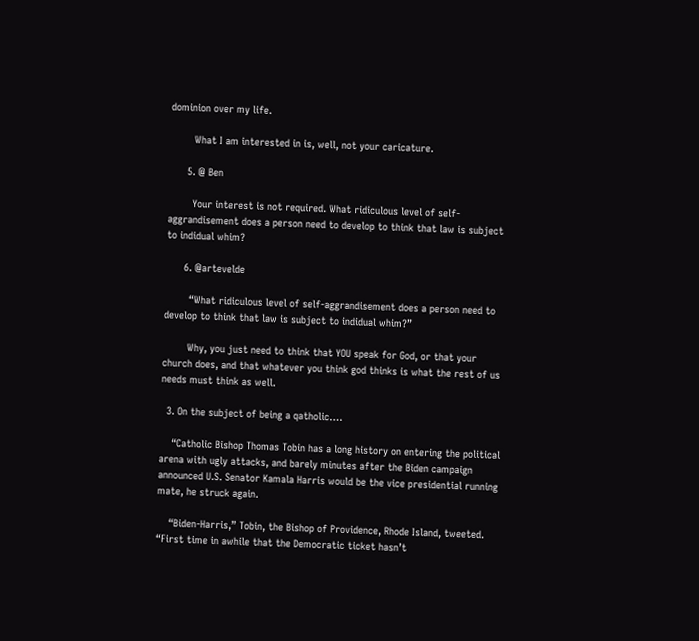dominion over my life.

        What I am interested in is, well, not your caricature.

      5. @ Ben

        Your interest is not required. What ridiculous level of self-aggrandisement does a person need to develop to think that law is subject to indidual whim?

      6. @artevelde

        “What ridiculous level of self-aggrandisement does a person need to develop to think that law is subject to indidual whim?”

        Why, you just need to think that YOU speak for God, or that your church does, and that whatever you think god thinks is what the rest of us needs must think as well.

  3. On the subject of being a qatholic….

    “Catholic Bishop Thomas Tobin has a long history on entering the political arena with ugly attacks, and barely minutes after the Biden campaign announced U.S. Senator Kamala Harris would be the vice presidential running mate, he struck again.

    “Biden-Harris,” Tobin, the Bishop of Providence, Rhode Island, tweeted. “First time in awhile that the Democratic ticket hasn’t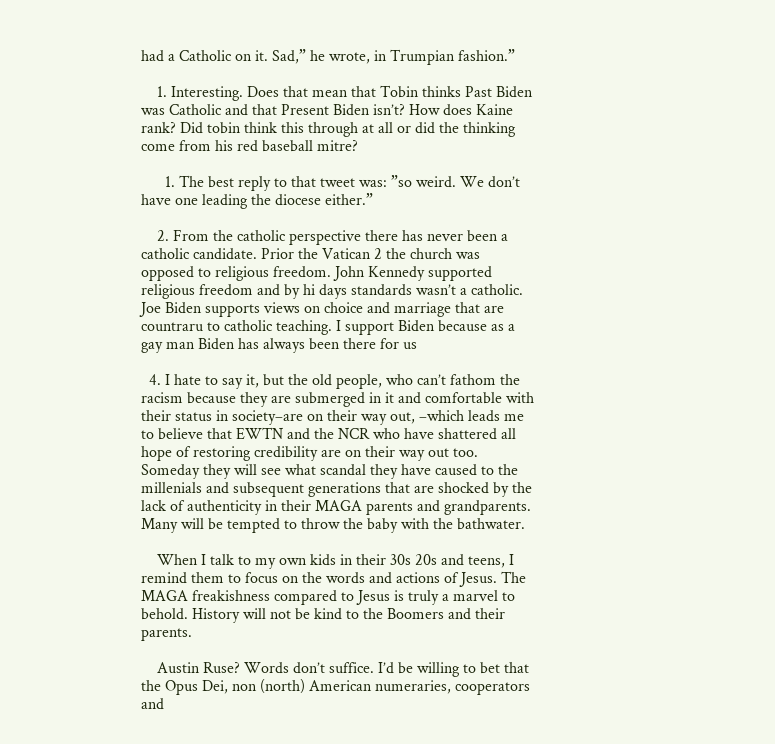had a Catholic on it. Sad,” he wrote, in Trumpian fashion.”

    1. Interesting. Does that mean that Tobin thinks Past Biden was Catholic and that Present Biden isn’t? How does Kaine rank? Did tobin think this through at all or did the thinking come from his red baseball mitre?

      1. The best reply to that tweet was: ”so weird. We don’t have one leading the diocese either.”

    2. From the catholic perspective there has never been a catholic candidate. Prior the Vatican 2 the church was opposed to religious freedom. John Kennedy supported religious freedom and by hi days standards wasn’t a catholic. Joe Biden supports views on choice and marriage that are countraru to catholic teaching. I support Biden because as a gay man Biden has always been there for us

  4. I hate to say it, but the old people, who can’t fathom the racism because they are submerged in it and comfortable with their status in society–are on their way out, –which leads me to believe that EWTN and the NCR who have shattered all hope of restoring credibility are on their way out too. Someday they will see what scandal they have caused to the millenials and subsequent generations that are shocked by the lack of authenticity in their MAGA parents and grandparents. Many will be tempted to throw the baby with the bathwater.

    When I talk to my own kids in their 30s 20s and teens, I remind them to focus on the words and actions of Jesus. The MAGA freakishness compared to Jesus is truly a marvel to behold. History will not be kind to the Boomers and their parents.

    Austin Ruse? Words don’t suffice. I’d be willing to bet that the Opus Dei, non (north) American numeraries, cooperators and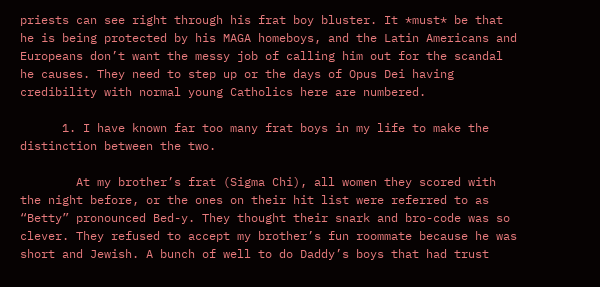priests can see right through his frat boy bluster. It *must* be that he is being protected by his MAGA homeboys, and the Latin Americans and Europeans don’t want the messy job of calling him out for the scandal he causes. They need to step up or the days of Opus Dei having credibility with normal young Catholics here are numbered.

      1. I have known far too many frat boys in my life to make the distinction between the two.

        At my brother’s frat (Sigma Chi), all women they scored with the night before, or the ones on their hit list were referred to as “Betty” pronounced Bed-y. They thought their snark and bro-code was so clever. They refused to accept my brother’s fun roommate because he was short and Jewish. A bunch of well to do Daddy’s boys that had trust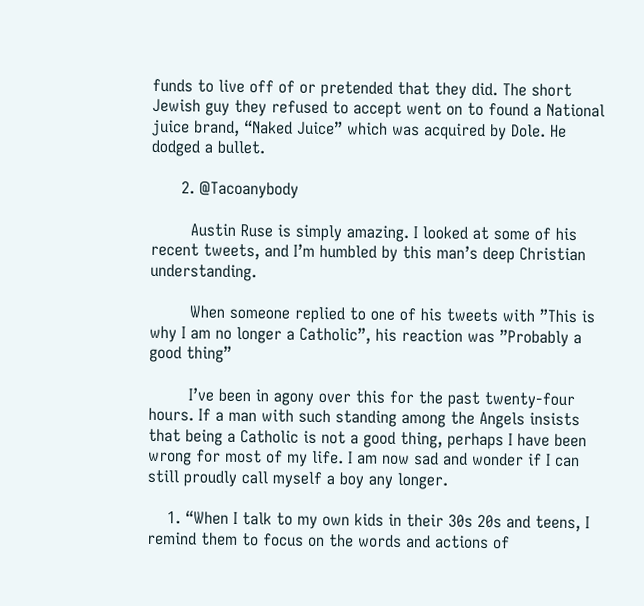funds to live off of or pretended that they did. The short Jewish guy they refused to accept went on to found a National juice brand, “Naked Juice” which was acquired by Dole. He dodged a bullet.

      2. @Tacoanybody

        Austin Ruse is simply amazing. I looked at some of his recent tweets, and I’m humbled by this man’s deep Christian understanding.

        When someone replied to one of his tweets with ”This is why I am no longer a Catholic”, his reaction was ”Probably a good thing”

        I’ve been in agony over this for the past twenty-four hours. If a man with such standing among the Angels insists that being a Catholic is not a good thing, perhaps I have been wrong for most of my life. I am now sad and wonder if I can still proudly call myself a boy any longer.

    1. “When I talk to my own kids in their 30s 20s and teens, I remind them to focus on the words and actions of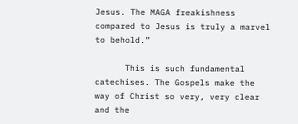Jesus. The MAGA freakishness compared to Jesus is truly a marvel to behold.”

      This is such fundamental catechises. The Gospels make the way of Christ so very, very clear and the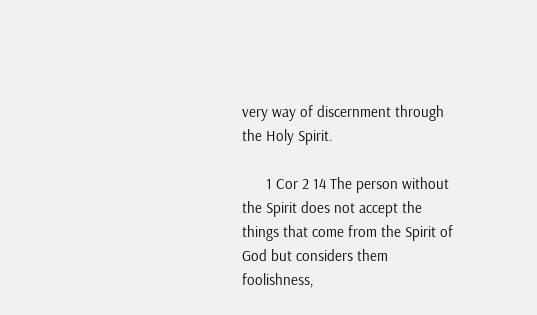very way of discernment through the Holy Spirit.

      1 Cor 2 14 The person without the Spirit does not accept the things that come from the Spirit of God but considers them foolishness,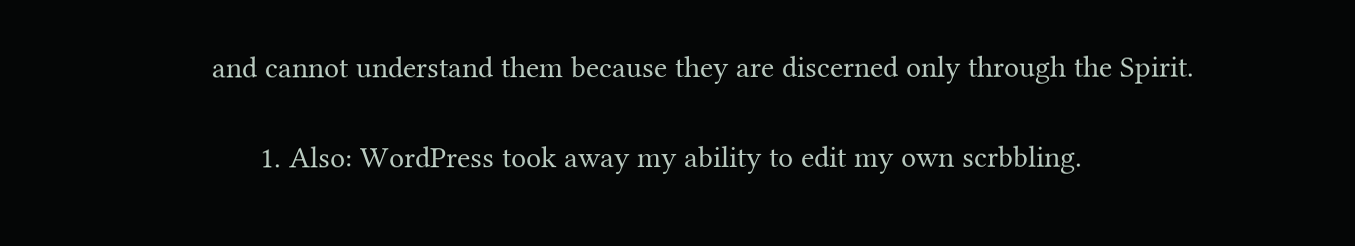and cannot understand them because they are discerned only through the Spirit.

      1. Also: WordPress took away my ability to edit my own scrbbling.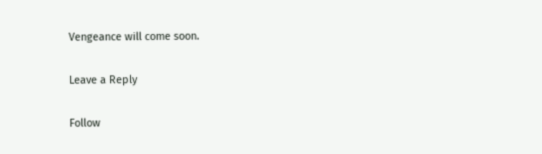Vengeance will come soon.

Leave a Reply

Follow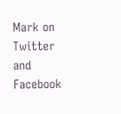Mark on Twitter and Facebook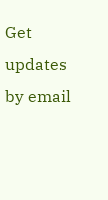Get updates by email